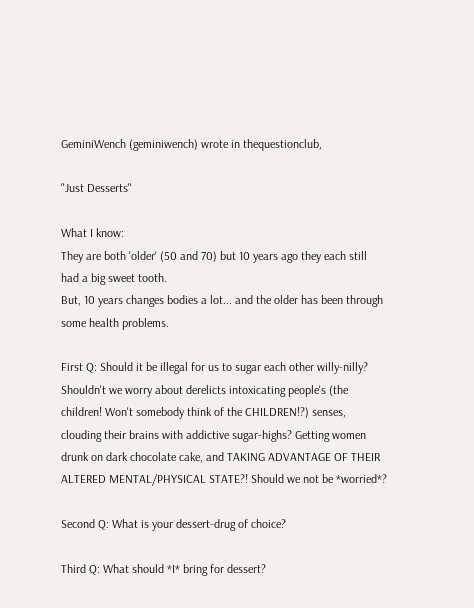GeminiWench (geminiwench) wrote in thequestionclub,

"Just Desserts"

What I know:
They are both 'older' (50 and 70) but 10 years ago they each still had a big sweet tooth.
But, 10 years changes bodies a lot... and the older has been through some health problems.

First Q: Should it be illegal for us to sugar each other willy-nilly? Shouldn't we worry about derelicts intoxicating people's (the children! Won't somebody think of the CHILDREN!?) senses, clouding their brains with addictive sugar-highs? Getting women drunk on dark chocolate cake, and TAKING ADVANTAGE OF THEIR ALTERED MENTAL/PHYSICAL STATE?! Should we not be *worried*?

Second Q: What is your dessert-drug of choice?

Third Q: What should *I* bring for dessert?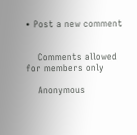• Post a new comment


    Comments allowed for members only

    Anonymous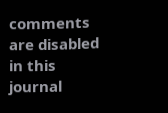comments are disabled in this journal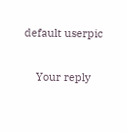default userpic

    Your reply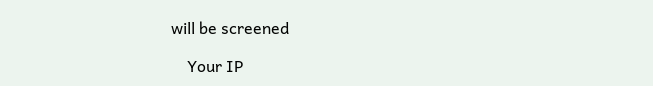will be screened

    Your IP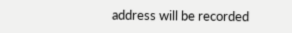address will be recorded